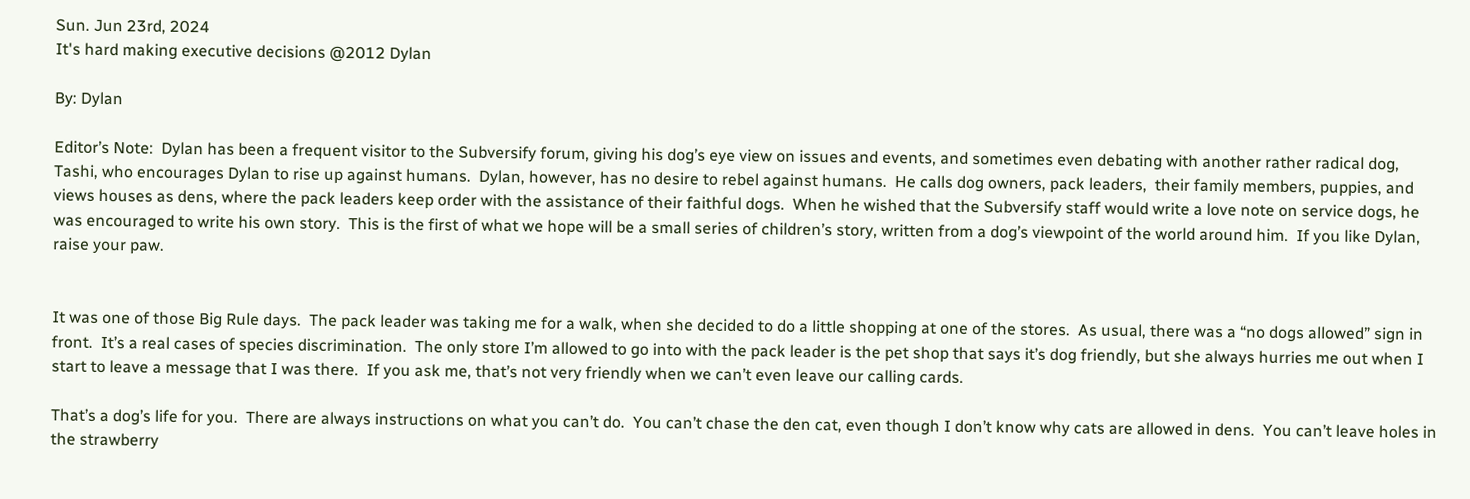Sun. Jun 23rd, 2024
It's hard making executive decisions @2012 Dylan

By: Dylan

Editor’s Note:  Dylan has been a frequent visitor to the Subversify forum, giving his dog’s eye view on issues and events, and sometimes even debating with another rather radical dog, Tashi, who encourages Dylan to rise up against humans.  Dylan, however, has no desire to rebel against humans.  He calls dog owners, pack leaders,  their family members, puppies, and views houses as dens, where the pack leaders keep order with the assistance of their faithful dogs.  When he wished that the Subversify staff would write a love note on service dogs, he was encouraged to write his own story.  This is the first of what we hope will be a small series of children’s story, written from a dog’s viewpoint of the world around him.  If you like Dylan, raise your paw.


It was one of those Big Rule days.  The pack leader was taking me for a walk, when she decided to do a little shopping at one of the stores.  As usual, there was a “no dogs allowed” sign in front.  It’s a real cases of species discrimination.  The only store I’m allowed to go into with the pack leader is the pet shop that says it’s dog friendly, but she always hurries me out when I start to leave a message that I was there.  If you ask me, that’s not very friendly when we can’t even leave our calling cards.

That’s a dog’s life for you.  There are always instructions on what you can’t do.  You can’t chase the den cat, even though I don’t know why cats are allowed in dens.  You can’t leave holes in the strawberry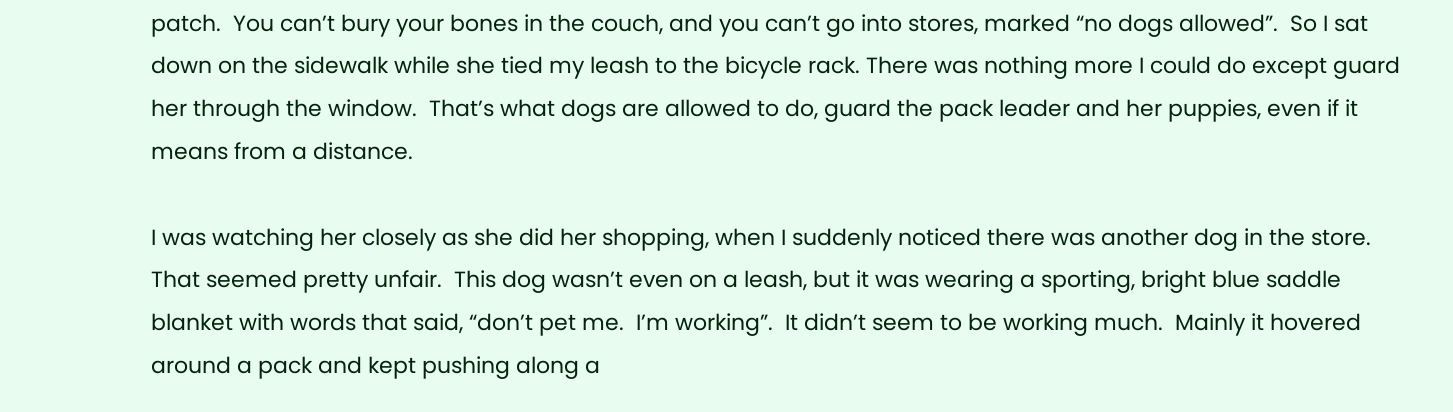patch.  You can’t bury your bones in the couch, and you can’t go into stores, marked “no dogs allowed”.  So I sat down on the sidewalk while she tied my leash to the bicycle rack. There was nothing more I could do except guard her through the window.  That’s what dogs are allowed to do, guard the pack leader and her puppies, even if it means from a distance.

I was watching her closely as she did her shopping, when I suddenly noticed there was another dog in the store.  That seemed pretty unfair.  This dog wasn’t even on a leash, but it was wearing a sporting, bright blue saddle blanket with words that said, “don’t pet me.  I’m working”.  It didn’t seem to be working much.  Mainly it hovered around a pack and kept pushing along a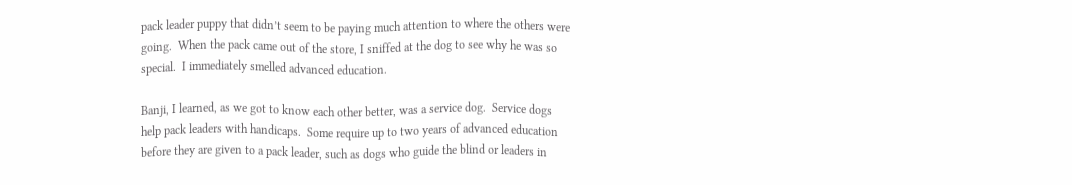pack leader puppy that didn’t seem to be paying much attention to where the others were going.  When the pack came out of the store, I sniffed at the dog to see why he was so special.  I immediately smelled advanced education.

Banji, I learned, as we got to know each other better, was a service dog.  Service dogs help pack leaders with handicaps.  Some require up to two years of advanced education before they are given to a pack leader, such as dogs who guide the blind or leaders in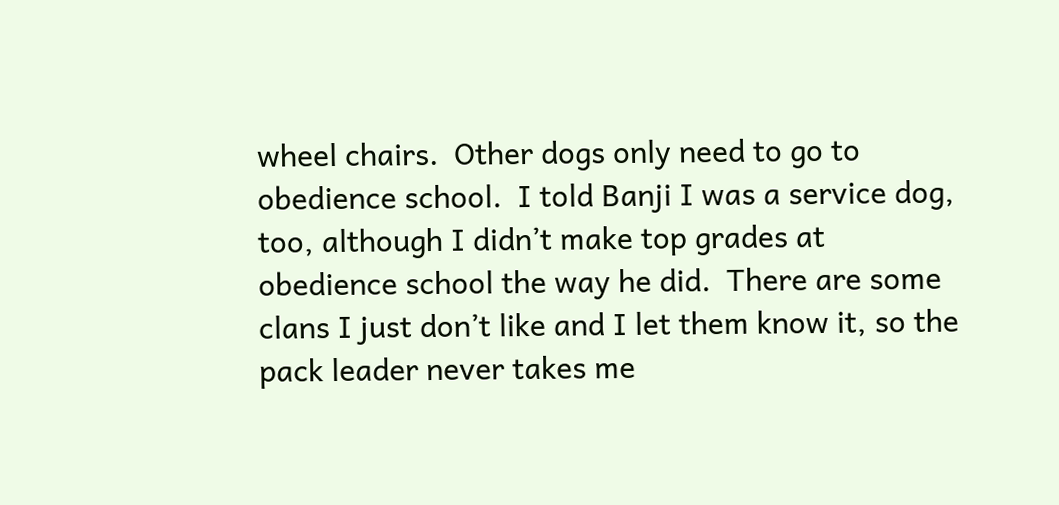wheel chairs.  Other dogs only need to go to obedience school.  I told Banji I was a service dog, too, although I didn’t make top grades at obedience school the way he did.  There are some clans I just don’t like and I let them know it, so the pack leader never takes me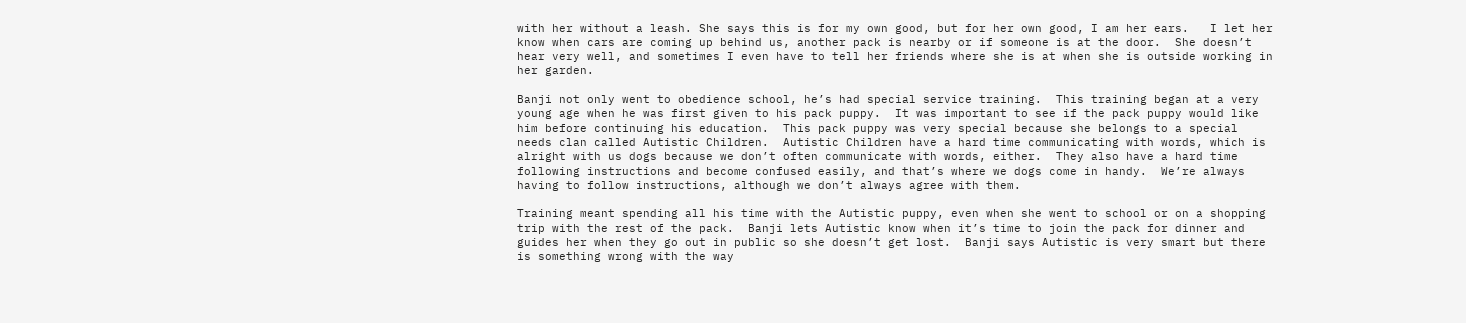with her without a leash. She says this is for my own good, but for her own good, I am her ears.   I let her know when cars are coming up behind us, another pack is nearby or if someone is at the door.  She doesn’t hear very well, and sometimes I even have to tell her friends where she is at when she is outside working in her garden.

Banji not only went to obedience school, he’s had special service training.  This training began at a very young age when he was first given to his pack puppy.  It was important to see if the pack puppy would like him before continuing his education.  This pack puppy was very special because she belongs to a special needs clan called Autistic Children.  Autistic Children have a hard time communicating with words, which is alright with us dogs because we don’t often communicate with words, either.  They also have a hard time following instructions and become confused easily, and that’s where we dogs come in handy.  We’re always having to follow instructions, although we don’t always agree with them.

Training meant spending all his time with the Autistic puppy, even when she went to school or on a shopping trip with the rest of the pack.  Banji lets Autistic know when it’s time to join the pack for dinner and guides her when they go out in public so she doesn’t get lost.  Banji says Autistic is very smart but there is something wrong with the way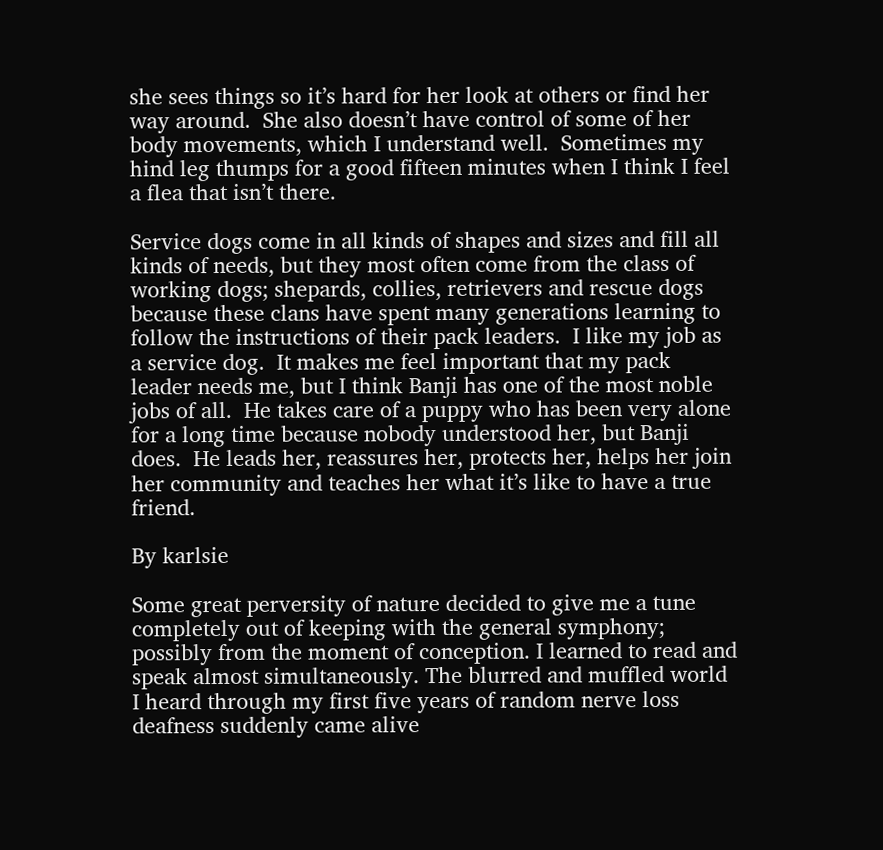she sees things so it’s hard for her look at others or find her way around.  She also doesn’t have control of some of her body movements, which I understand well.  Sometimes my hind leg thumps for a good fifteen minutes when I think I feel a flea that isn’t there.

Service dogs come in all kinds of shapes and sizes and fill all kinds of needs, but they most often come from the class of working dogs; shepards, collies, retrievers and rescue dogs because these clans have spent many generations learning to follow the instructions of their pack leaders.  I like my job as a service dog.  It makes me feel important that my pack leader needs me, but I think Banji has one of the most noble jobs of all.  He takes care of a puppy who has been very alone for a long time because nobody understood her, but Banji does.  He leads her, reassures her, protects her, helps her join her community and teaches her what it’s like to have a true friend.

By karlsie

Some great perversity of nature decided to give me a tune completely out of keeping with the general symphony; possibly from the moment of conception. I learned to read and speak almost simultaneously. The blurred and muffled world I heard through my first five years of random nerve loss deafness suddenly came alive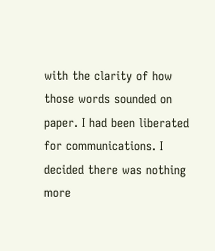with the clarity of how those words sounded on paper. I had been liberated for communications. I decided there was nothing more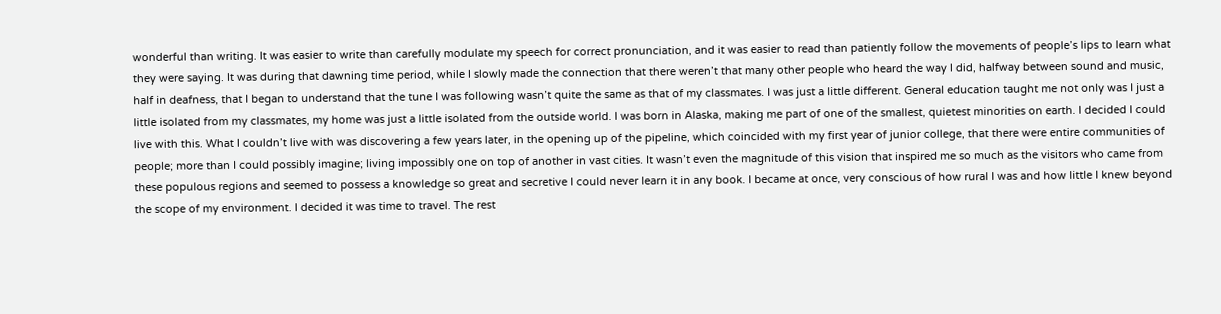wonderful than writing. It was easier to write than carefully modulate my speech for correct pronunciation, and it was easier to read than patiently follow the movements of people’s lips to learn what they were saying. It was during that dawning time period, while I slowly made the connection that there weren’t that many other people who heard the way I did, halfway between sound and music, half in deafness, that I began to understand that the tune I was following wasn’t quite the same as that of my classmates. I was just a little different. General education taught me not only was I just a little isolated from my classmates, my home was just a little isolated from the outside world. I was born in Alaska, making me part of one of the smallest, quietest minorities on earth. I decided I could live with this. What I couldn’t live with was discovering a few years later, in the opening up of the pipeline, which coincided with my first year of junior college, that there were entire communities of people; more than I could possibly imagine; living impossibly one on top of another in vast cities. It wasn’t even the magnitude of this vision that inspired me so much as the visitors who came from these populous regions and seemed to possess a knowledge so great and secretive I could never learn it in any book. I became at once, very conscious of how rural I was and how little I knew beyond the scope of my environment. I decided it was time to travel. The rest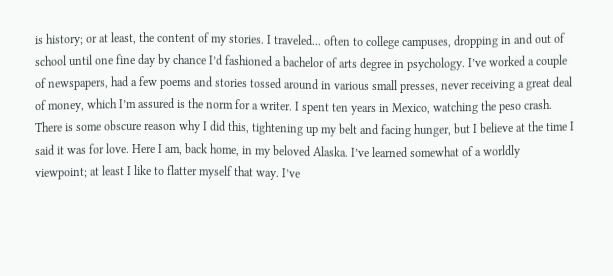is history; or at least, the content of my stories. I traveled... often to college campuses, dropping in and out of school until one fine day by chance I’d fashioned a bachelor of arts degree in psychology. I’ve worked a couple of newspapers, had a few poems and stories tossed around in various small presses, never receiving a great deal of money, which I’m assured is the norm for a writer. I spent ten years in Mexico, watching the peso crash. There is some obscure reason why I did this, tightening up my belt and facing hunger, but I believe at the time I said it was for love. Here I am, back home, in my beloved Alaska. I’ve learned somewhat of a worldly viewpoint; at least I like to flatter myself that way. I’ve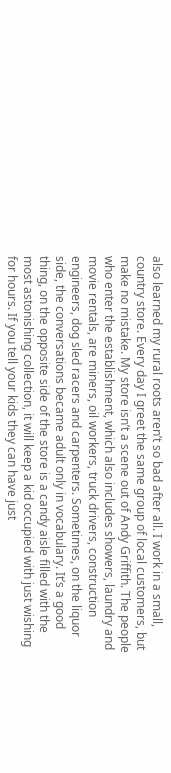also learned my rural roots aren’t so bad after all. I work in a small, country store. Every day I greet the same group of local customers, but make no mistake. My store isn’t a scene out of Andy Griffith. The people who enter the establishment, which also includes showers, laundry and movie rentals, are miners, oil workers, truck drivers, construction engineers, dog sled racers and carpenters. Sometimes, on the liquor side, the conversations became adult only in vocabulary. It’s a good thing, on the opposite side of the store is a candy aisle filled with the most astonishing collection, it will keep a kid occupied with just wishing for hours. If you tell your kids they can have just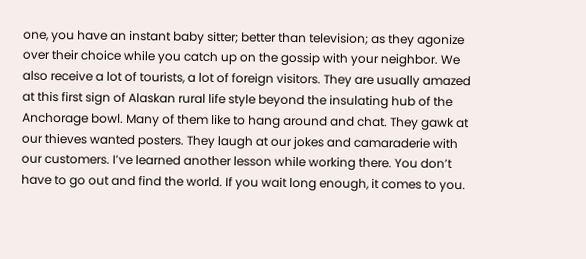one, you have an instant baby sitter; better than television; as they agonize over their choice while you catch up on the gossip with your neighbor. We also receive a lot of tourists, a lot of foreign visitors. They are usually amazed at this first sign of Alaskan rural life style beyond the insulating hub of the Anchorage bowl. Many of them like to hang around and chat. They gawk at our thieves wanted posters. They laugh at our jokes and camaraderie with our customers. I’ve learned another lesson while working there. You don’t have to go out and find the world. If you wait long enough, it comes to you.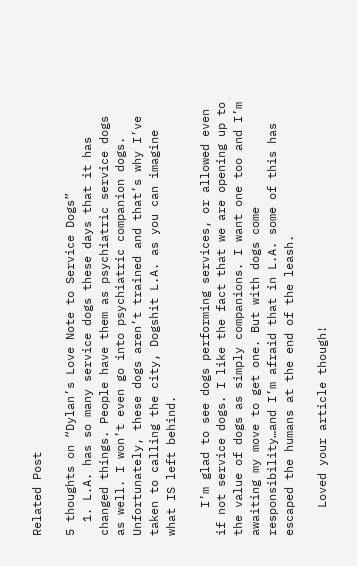Related Post

5 thoughts on “Dylan’s Love Note to Service Dogs”
  1. L.A. has so many service dogs these days that it has changed things. People have them as psychiatric service dogs as well. I won’t even go into psychiatric companion dogs. Unfortunately, these dogs aren’t trained and that’s why I’ve taken to calling the city, Dogshit L.A. as you can imagine what IS left behind.

    I’m glad to see dogs performing services, or allowed even if not service dogs. I like the fact that we are opening up to the value of dogs as simply companions. I want one too and I’m awaiting my move to get one. But with dogs come responsibility…and I’m afraid that in L.A. some of this has escaped the humans at the end of the leash.

    Loved your article though!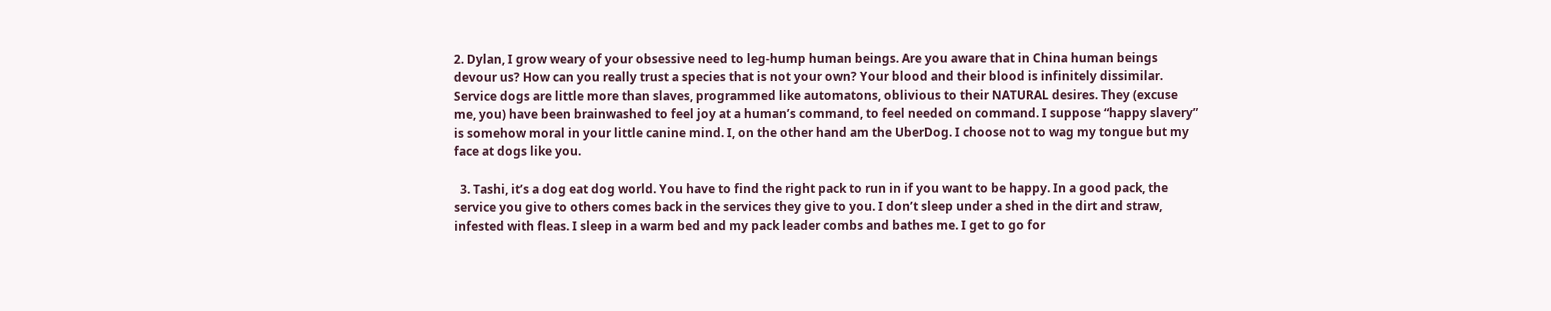2. Dylan, I grow weary of your obsessive need to leg-hump human beings. Are you aware that in China human beings devour us? How can you really trust a species that is not your own? Your blood and their blood is infinitely dissimilar. Service dogs are little more than slaves, programmed like automatons, oblivious to their NATURAL desires. They (excuse me, you) have been brainwashed to feel joy at a human’s command, to feel needed on command. I suppose “happy slavery” is somehow moral in your little canine mind. I, on the other hand am the UberDog. I choose not to wag my tongue but my face at dogs like you.

  3. Tashi, it’s a dog eat dog world. You have to find the right pack to run in if you want to be happy. In a good pack, the service you give to others comes back in the services they give to you. I don’t sleep under a shed in the dirt and straw, infested with fleas. I sleep in a warm bed and my pack leader combs and bathes me. I get to go for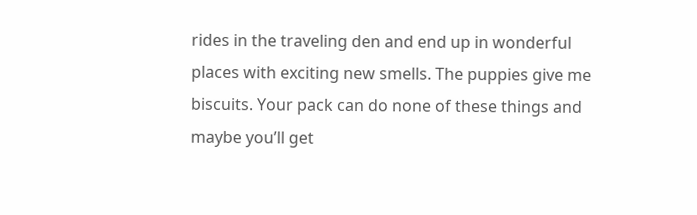rides in the traveling den and end up in wonderful places with exciting new smells. The puppies give me biscuits. Your pack can do none of these things and maybe you’ll get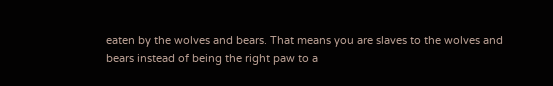eaten by the wolves and bears. That means you are slaves to the wolves and bears instead of being the right paw to a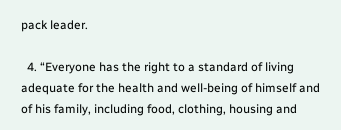pack leader.

  4. “Everyone has the right to a standard of living adequate for the health and well-being of himself and of his family, including food, clothing, housing and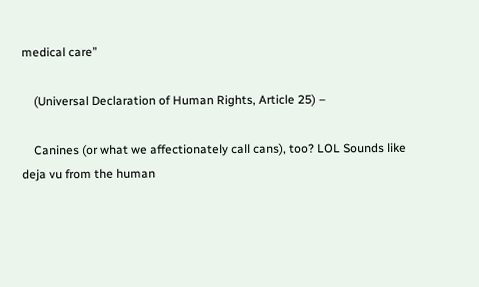medical care”

    (Universal Declaration of Human Rights, Article 25) –

    Canines (or what we affectionately call cans), too? LOL Sounds like deja vu from the human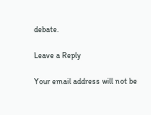debate.

Leave a Reply

Your email address will not be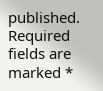published. Required fields are marked *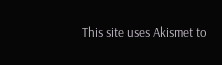This site uses Akismet to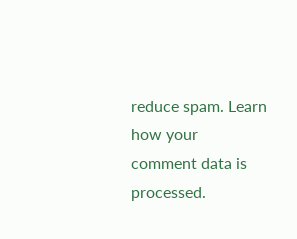reduce spam. Learn how your comment data is processed.